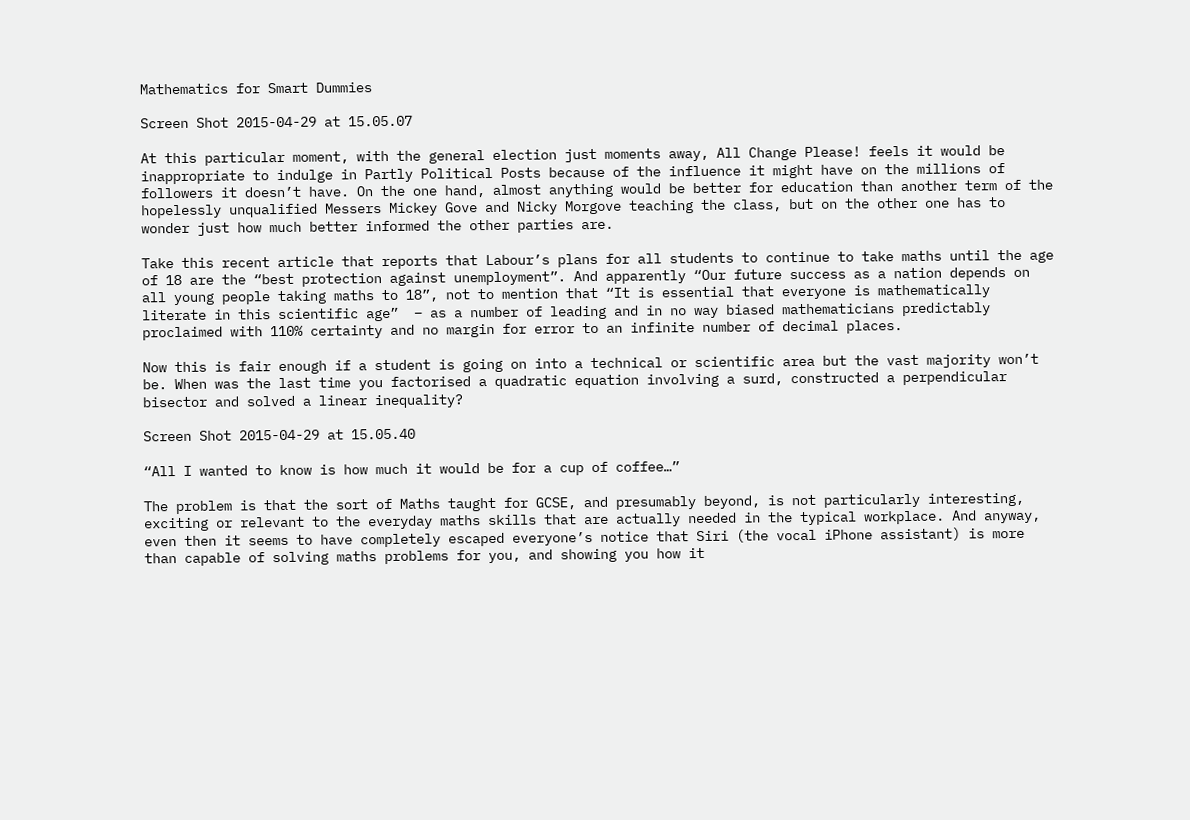Mathematics for Smart Dummies

Screen Shot 2015-04-29 at 15.05.07

At this particular moment, with the general election just moments away, All Change Please! feels it would be inappropriate to indulge in Partly Political Posts because of the influence it might have on the millions of followers it doesn’t have. On the one hand, almost anything would be better for education than another term of the hopelessly unqualified Messers Mickey Gove and Nicky Morgove teaching the class, but on the other one has to wonder just how much better informed the other parties are.

Take this recent article that reports that Labour’s plans for all students to continue to take maths until the age of 18 are the “best protection against unemployment”. And apparently “Our future success as a nation depends on all young people taking maths to 18”, not to mention that “It is essential that everyone is mathematically literate in this scientific age”  – as a number of leading and in no way biased mathematicians predictably proclaimed with 110% certainty and no margin for error to an infinite number of decimal places.

Now this is fair enough if a student is going on into a technical or scientific area but the vast majority won’t be. When was the last time you factorised a quadratic equation involving a surd, constructed a perpendicular bisector and solved a linear inequality?

Screen Shot 2015-04-29 at 15.05.40

“All I wanted to know is how much it would be for a cup of coffee…”

The problem is that the sort of Maths taught for GCSE, and presumably beyond, is not particularly interesting, exciting or relevant to the everyday maths skills that are actually needed in the typical workplace. And anyway, even then it seems to have completely escaped everyone’s notice that Siri (the vocal iPhone assistant) is more than capable of solving maths problems for you, and showing you how it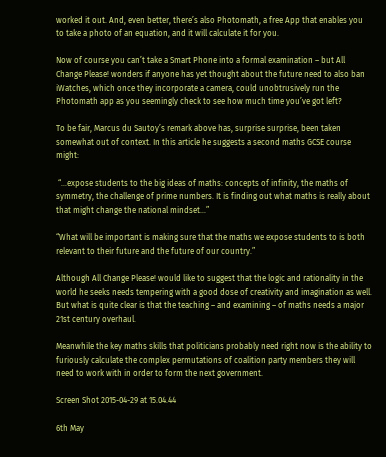worked it out. And, even better, there’s also Photomath, a free App that enables you to take a photo of an equation, and it will calculate it for you.

Now of course you can’t take a Smart Phone into a formal examination – but All Change Please! wonders if anyone has yet thought about the future need to also ban iWatches, which once they incorporate a camera, could unobtrusively run the Photomath app as you seemingly check to see how much time you’ve got left?

To be fair, Marcus du Sautoy’s remark above has, surprise surprise, been taken somewhat out of context. In this article he suggests a second maths GCSE course might:

 “…expose students to the big ideas of maths: concepts of infinity, the maths of symmetry, the challenge of prime numbers. It is finding out what maths is really about that might change the national mindset…”

“What will be important is making sure that the maths we expose students to is both relevant to their future and the future of our country.”

Although All Change Please! would like to suggest that the logic and rationality in the world he seeks needs tempering with a good dose of creativity and imagination as well. But what is quite clear is that the teaching – and examining – of maths needs a major 21st century overhaul.

Meanwhile the key maths skills that politicians probably need right now is the ability to furiously calculate the complex permutations of coalition party members they will need to work with in order to form the next government.

Screen Shot 2015-04-29 at 15.04.44

6th May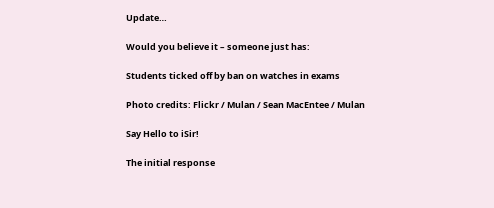Update…

Would you believe it – someone just has:

Students ticked off by ban on watches in exams

Photo credits: Flickr / Mulan / Sean MacEntee / Mulan

Say Hello to iSir!

The initial response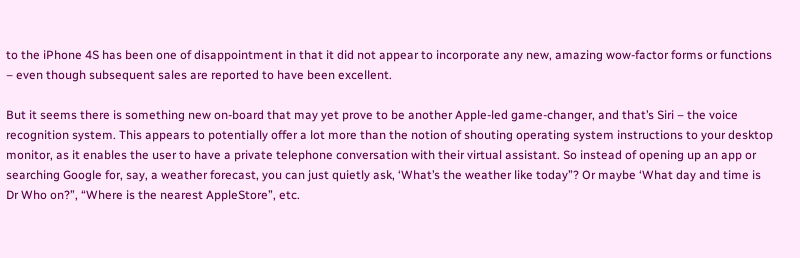to the iPhone 4S has been one of disappointment in that it did not appear to incorporate any new, amazing wow-factor forms or functions – even though subsequent sales are reported to have been excellent.

But it seems there is something new on-board that may yet prove to be another Apple-led game-changer, and that’s Siri – the voice recognition system. This appears to potentially offer a lot more than the notion of shouting operating system instructions to your desktop monitor, as it enables the user to have a private telephone conversation with their virtual assistant. So instead of opening up an app or searching Google for, say, a weather forecast, you can just quietly ask, ‘What’s the weather like today”? Or maybe ‘What day and time is Dr Who on?”, “Where is the nearest AppleStore”, etc.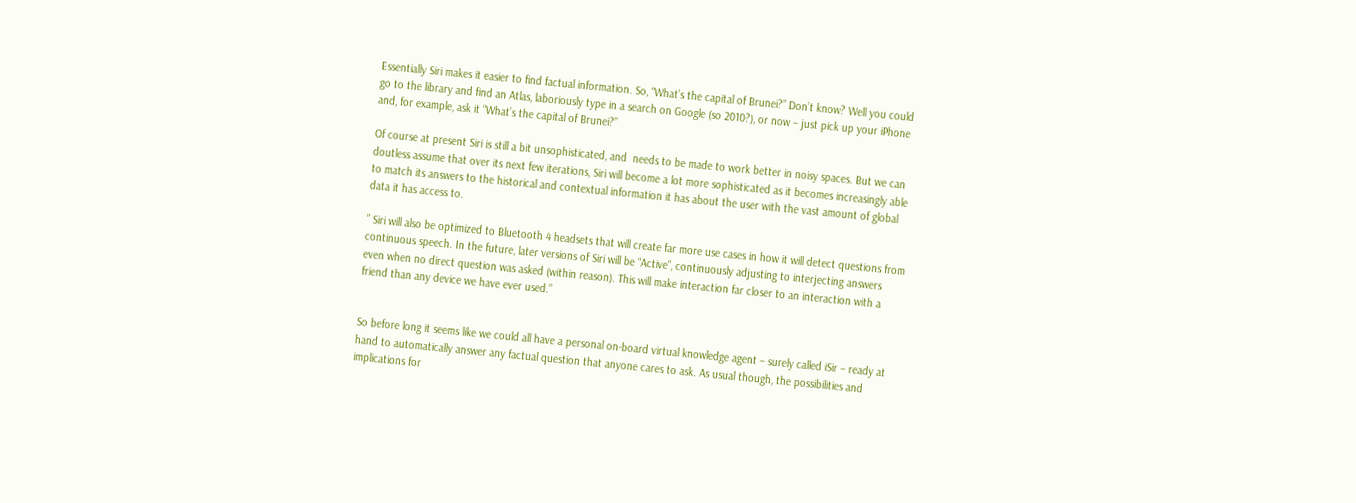Essentially Siri makes it easier to find factual information. So, “What’s the capital of Brunei?” Don’t know? Well you could go to the library and find an Atlas, laboriously type in a search on Google (so 2010?), or now – just pick up your iPhone and, for example, ask it “What’s the capital of Brunei?”

Of course at present Siri is still a bit unsophisticated, and  needs to be made to work better in noisy spaces. But we can doutless assume that over its next few iterations, Siri will become a lot more sophisticated as it becomes increasingly able to match its answers to the historical and contextual information it has about the user with the vast amount of global data it has access to.

” Siri will also be optimized to Bluetooth 4 headsets that will create far more use cases in how it will detect questions from continuous speech. In the future, later versions of Siri will be “Active”, continuously adjusting to interjecting answers even when no direct question was asked (within reason). This will make interaction far closer to an interaction with a friend than any device we have ever used.”


So before long it seems like we could all have a personal on-board virtual knowledge agent – surely called iSir – ready at hand to automatically answer any factual question that anyone cares to ask. As usual though, the possibilities and implications for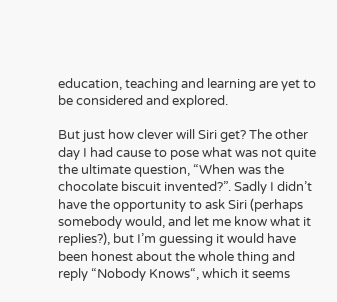education, teaching and learning are yet to be considered and explored.

But just how clever will Siri get? The other day I had cause to pose what was not quite the ultimate question, “When was the chocolate biscuit invented?”. Sadly I didn’t have the opportunity to ask Siri (perhaps somebody would, and let me know what it replies?), but I’m guessing it would have been honest about the whole thing and reply “Nobody Knows“, which it seems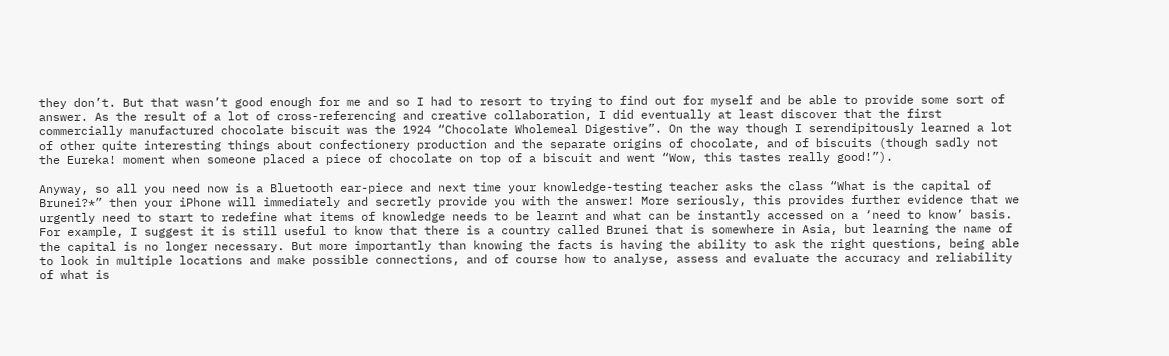they don’t. But that wasn’t good enough for me and so I had to resort to trying to find out for myself and be able to provide some sort of answer. As the result of a lot of cross-referencing and creative collaboration, I did eventually at least discover that the first commercially manufactured chocolate biscuit was the 1924 “Chocolate Wholemeal Digestive”. On the way though I serendipitously learned a lot of other quite interesting things about confectionery production and the separate origins of chocolate, and of biscuits (though sadly not the Eureka! moment when someone placed a piece of chocolate on top of a biscuit and went “Wow, this tastes really good!”).

Anyway, so all you need now is a Bluetooth ear-piece and next time your knowledge-testing teacher asks the class “What is the capital of Brunei?*” then your iPhone will immediately and secretly provide you with the answer! More seriously, this provides further evidence that we urgently need to start to redefine what items of knowledge needs to be learnt and what can be instantly accessed on a ‘need to know’ basis. For example, I suggest it is still useful to know that there is a country called Brunei that is somewhere in Asia, but learning the name of the capital is no longer necessary. But more importantly than knowing the facts is having the ability to ask the right questions, being able to look in multiple locations and make possible connections, and of course how to analyse, assess and evaluate the accuracy and reliability of what is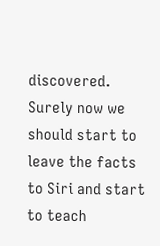discovered. Surely now we should start to leave the facts to Siri and start to teach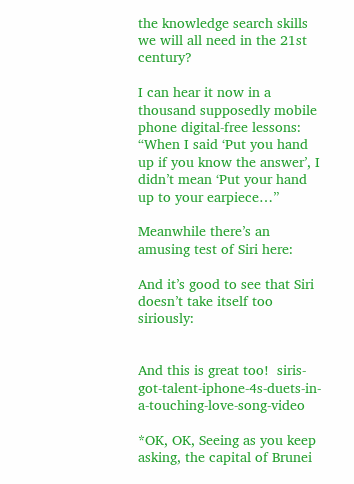the knowledge search skills we will all need in the 21st century?

I can hear it now in a thousand supposedly mobile phone digital-free lessons: “When I said ‘Put you hand up if you know the answer’, I didn’t mean ‘Put your hand up to your earpiece…”

Meanwhile there’s an amusing test of Siri here:

And it’s good to see that Siri doesn’t take itself too siriously:


And this is great too!  siris-got-talent-iphone-4s-duets-in-a-touching-love-song-video

*OK, OK, Seeing as you keep asking, the capital of Brunei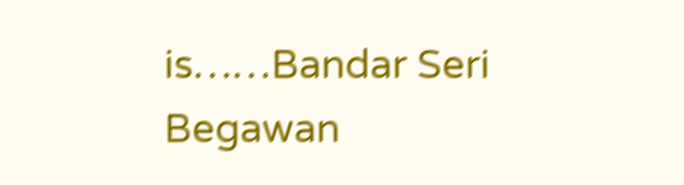is……Bandar Seri Begawan